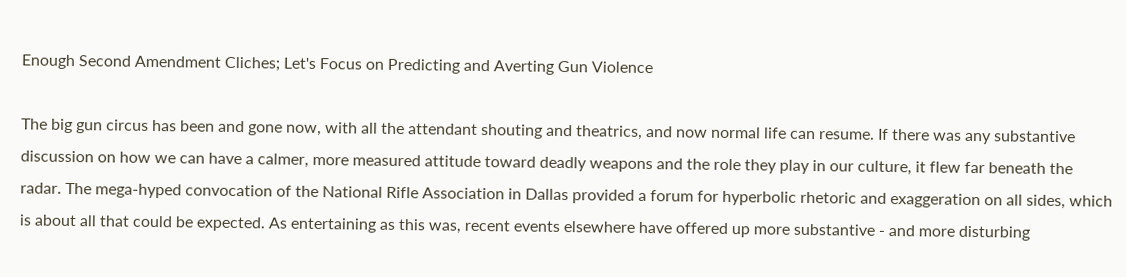Enough Second Amendment Cliches; Let's Focus on Predicting and Averting Gun Violence

The big gun circus has been and gone now, with all the attendant shouting and theatrics, and now normal life can resume. If there was any substantive discussion on how we can have a calmer, more measured attitude toward deadly weapons and the role they play in our culture, it flew far beneath the radar. The mega-hyped convocation of the National Rifle Association in Dallas provided a forum for hyperbolic rhetoric and exaggeration on all sides, which is about all that could be expected. As entertaining as this was, recent events elsewhere have offered up more substantive - and more disturbing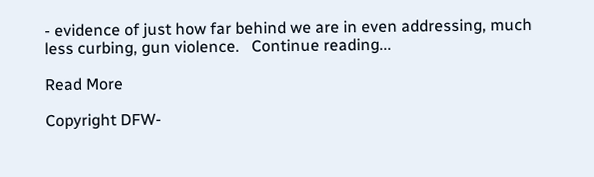- evidence of just how far behind we are in even addressing, much less curbing, gun violence.   Continue reading...

Read More

Copyright DFW-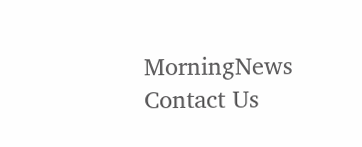MorningNews
Contact Us